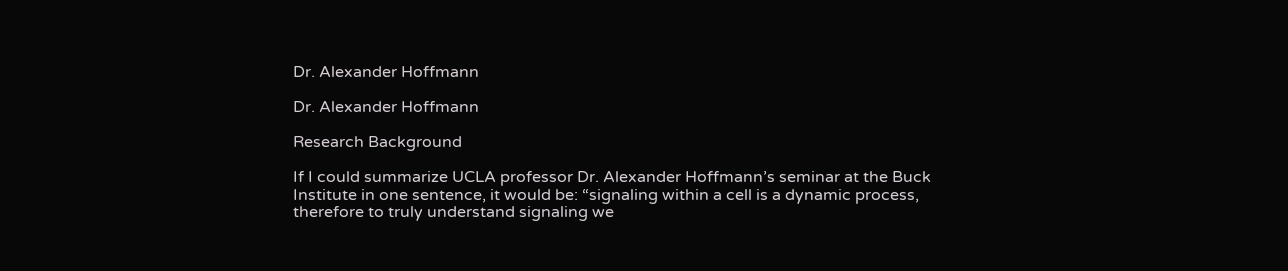Dr. Alexander Hoffmann

Dr. Alexander Hoffmann

Research Background

If I could summarize UCLA professor Dr. Alexander Hoffmann’s seminar at the Buck Institute in one sentence, it would be: “signaling within a cell is a dynamic process, therefore to truly understand signaling we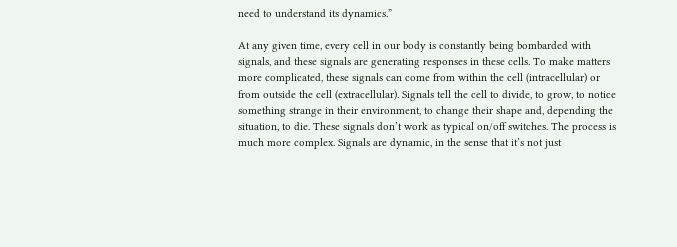need to understand its dynamics.”

At any given time, every cell in our body is constantly being bombarded with signals, and these signals are generating responses in these cells. To make matters more complicated, these signals can come from within the cell (intracellular) or from outside the cell (extracellular). Signals tell the cell to divide, to grow, to notice something strange in their environment, to change their shape and, depending the situation, to die. These signals don’t work as typical on/off switches. The process is much more complex. Signals are dynamic, in the sense that it’s not just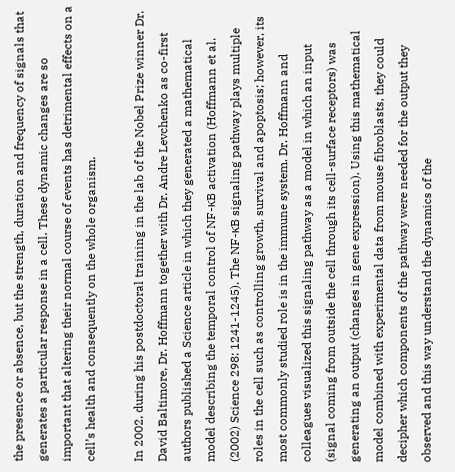the presence or absence, but the strength, duration and frequency of signals that generates a particular response in a cell. These dynamic changes are so important that altering their normal course of events has detrimental effects on a cell’s health and consequently on the whole organism.

In 2002, during his postdoctoral training in the lab of the Nobel Prize winner Dr. David Baltimore, Dr. Hoffmann together with Dr. Andre Levchenko as co-first authors published a Science article in which they generated a mathematical model describing the temporal control of NF-κB activation (Hoffmann et al. (2002) Science 298: 1241-1245). The NF-κB signaling pathway plays multiple roles in the cell such as controlling growth, survival and apoptosis; however, its most commonly studied role is in the immune system. Dr. Hoffmann and colleagues visualized this signaling pathway as a model in which an input (signal coming from outside the cell through its cell-surface receptors) was generating an output (changes in gene expression). Using this mathematical model combined with experimental data from mouse fibroblasts, they could decipher which components of the pathway were needed for the output they observed and this way understand the dynamics of the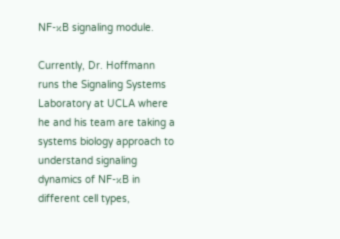NF-κB signaling module.

Currently, Dr. Hoffmann runs the Signaling Systems Laboratory at UCLA where he and his team are taking a systems biology approach to understand signaling dynamics of NF-κB in different cell types,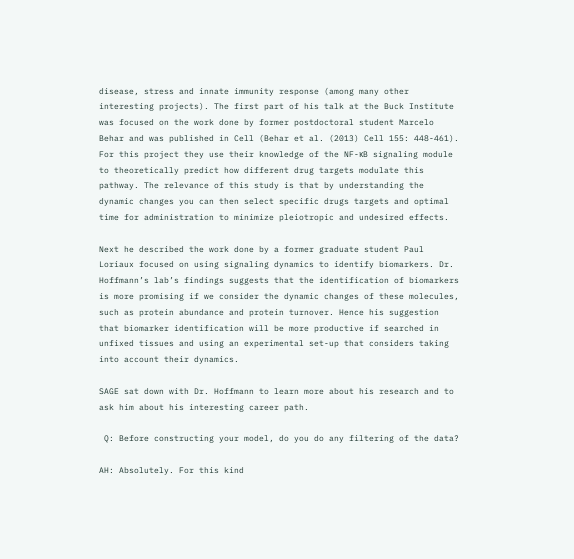disease, stress and innate immunity response (among many other interesting projects). The first part of his talk at the Buck Institute was focused on the work done by former postdoctoral student Marcelo Behar and was published in Cell (Behar et al. (2013) Cell 155: 448-461). For this project they use their knowledge of the NF-κB signaling module to theoretically predict how different drug targets modulate this pathway. The relevance of this study is that by understanding the dynamic changes you can then select specific drugs targets and optimal time for administration to minimize pleiotropic and undesired effects.

Next he described the work done by a former graduate student Paul Loriaux focused on using signaling dynamics to identify biomarkers. Dr. Hoffmann’s lab’s findings suggests that the identification of biomarkers is more promising if we consider the dynamic changes of these molecules, such as protein abundance and protein turnover. Hence his suggestion that biomarker identification will be more productive if searched in unfixed tissues and using an experimental set-up that considers taking into account their dynamics.

SAGE sat down with Dr. Hoffmann to learn more about his research and to ask him about his interesting career path.

 Q: Before constructing your model, do you do any filtering of the data?

AH: Absolutely. For this kind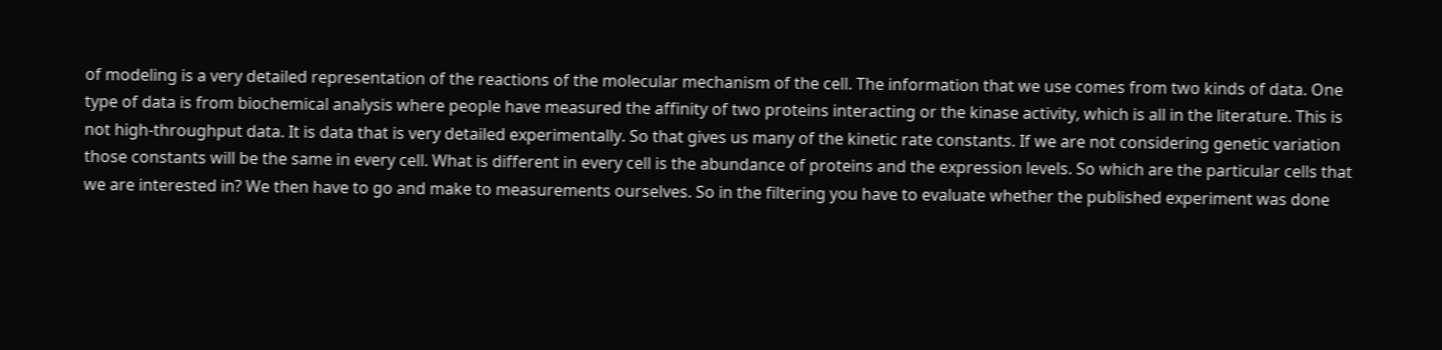of modeling is a very detailed representation of the reactions of the molecular mechanism of the cell. The information that we use comes from two kinds of data. One type of data is from biochemical analysis where people have measured the affinity of two proteins interacting or the kinase activity, which is all in the literature. This is not high-throughput data. It is data that is very detailed experimentally. So that gives us many of the kinetic rate constants. If we are not considering genetic variation those constants will be the same in every cell. What is different in every cell is the abundance of proteins and the expression levels. So which are the particular cells that we are interested in? We then have to go and make to measurements ourselves. So in the filtering you have to evaluate whether the published experiment was done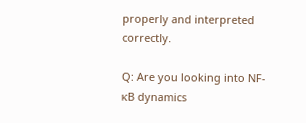properly and interpreted correctly.

Q: Are you looking into NF-κB dynamics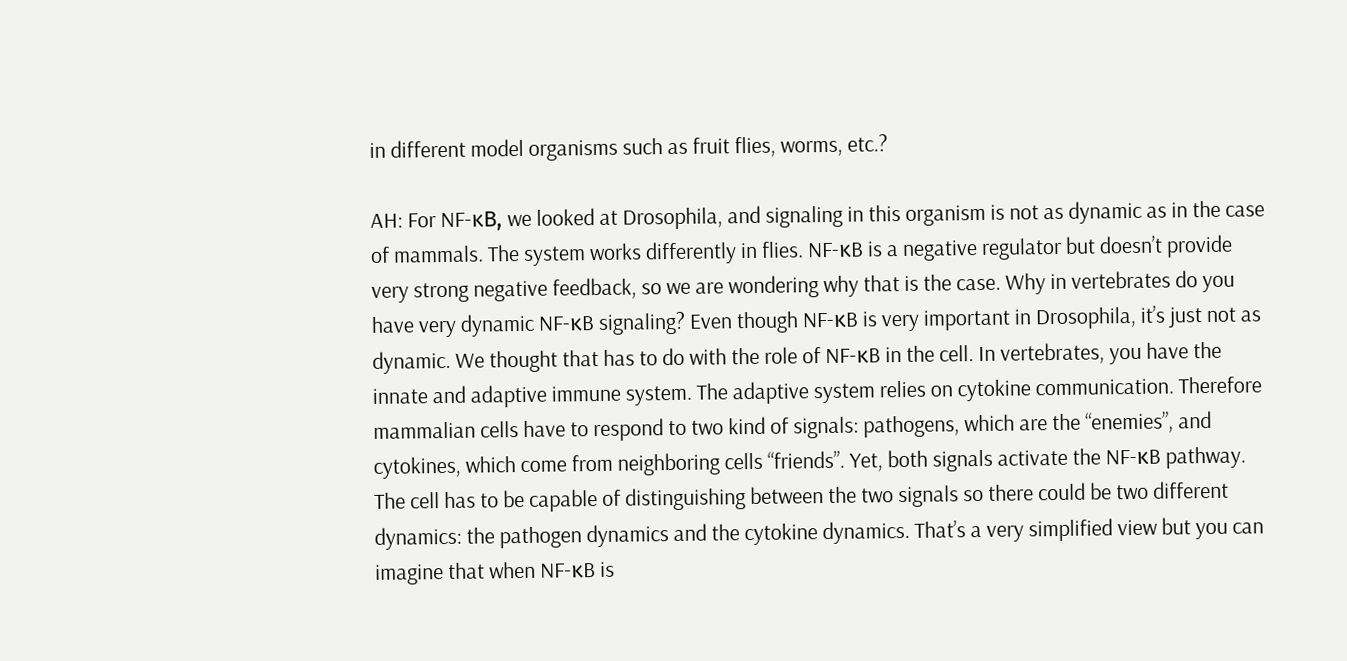in different model organisms such as fruit flies, worms, etc.?

AH: For NF-κB, we looked at Drosophila, and signaling in this organism is not as dynamic as in the case of mammals. The system works differently in flies. NF-κB is a negative regulator but doesn’t provide very strong negative feedback, so we are wondering why that is the case. Why in vertebrates do you have very dynamic NF-κB signaling? Even though NF-κB is very important in Drosophila, it’s just not as dynamic. We thought that has to do with the role of NF-κB in the cell. In vertebrates, you have the innate and adaptive immune system. The adaptive system relies on cytokine communication. Therefore mammalian cells have to respond to two kind of signals: pathogens, which are the “enemies”, and cytokines, which come from neighboring cells “friends”. Yet, both signals activate the NF-κB pathway. The cell has to be capable of distinguishing between the two signals so there could be two different dynamics: the pathogen dynamics and the cytokine dynamics. That’s a very simplified view but you can imagine that when NF-κB is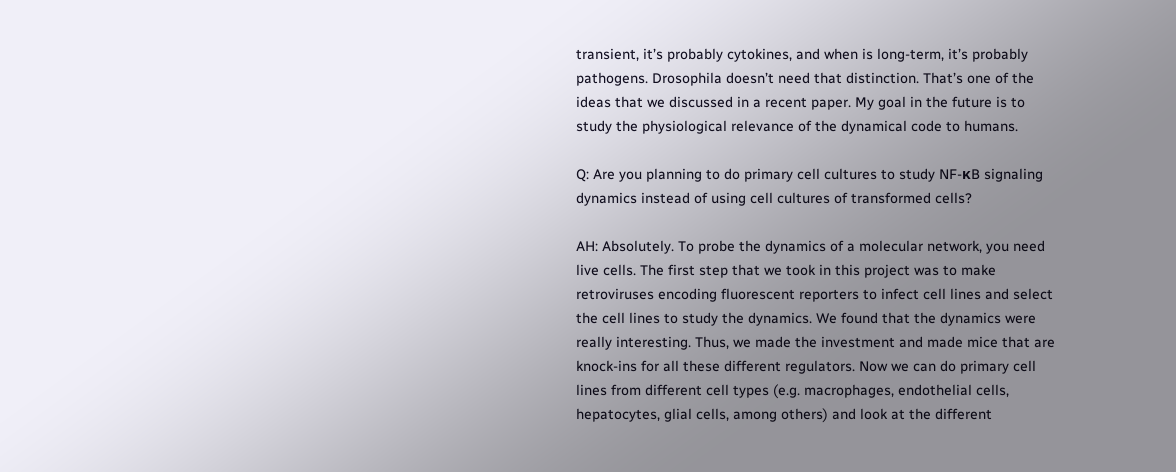transient, it’s probably cytokines, and when is long-term, it’s probably pathogens. Drosophila doesn’t need that distinction. That’s one of the ideas that we discussed in a recent paper. My goal in the future is to study the physiological relevance of the dynamical code to humans.

Q: Are you planning to do primary cell cultures to study NF-κB signaling dynamics instead of using cell cultures of transformed cells?

AH: Absolutely. To probe the dynamics of a molecular network, you need live cells. The first step that we took in this project was to make retroviruses encoding fluorescent reporters to infect cell lines and select the cell lines to study the dynamics. We found that the dynamics were really interesting. Thus, we made the investment and made mice that are knock-ins for all these different regulators. Now we can do primary cell lines from different cell types (e.g. macrophages, endothelial cells, hepatocytes, glial cells, among others) and look at the different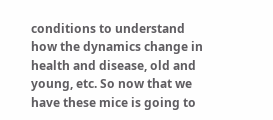conditions to understand how the dynamics change in health and disease, old and young, etc. So now that we have these mice is going to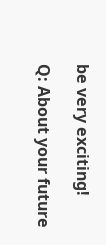be very exciting!

Q: About your future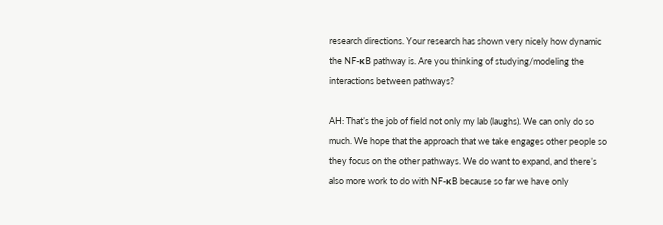research directions. Your research has shown very nicely how dynamic the NF-κB pathway is. Are you thinking of studying/modeling the interactions between pathways?

AH: That’s the job of field not only my lab (laughs). We can only do so much. We hope that the approach that we take engages other people so they focus on the other pathways. We do want to expand, and there’s also more work to do with NF-κB because so far we have only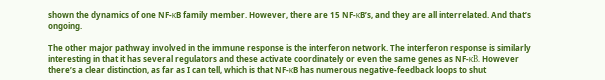shown the dynamics of one NF-κB family member. However, there are 15 NF-κB’s, and they are all interrelated. And that’s ongoing.

The other major pathway involved in the immune response is the interferon network. The interferon response is similarly interesting in that it has several regulators and these activate coordinately or even the same genes as NF-κB. However there’s a clear distinction, as far as I can tell, which is that NF-κB has numerous negative-feedback loops to shut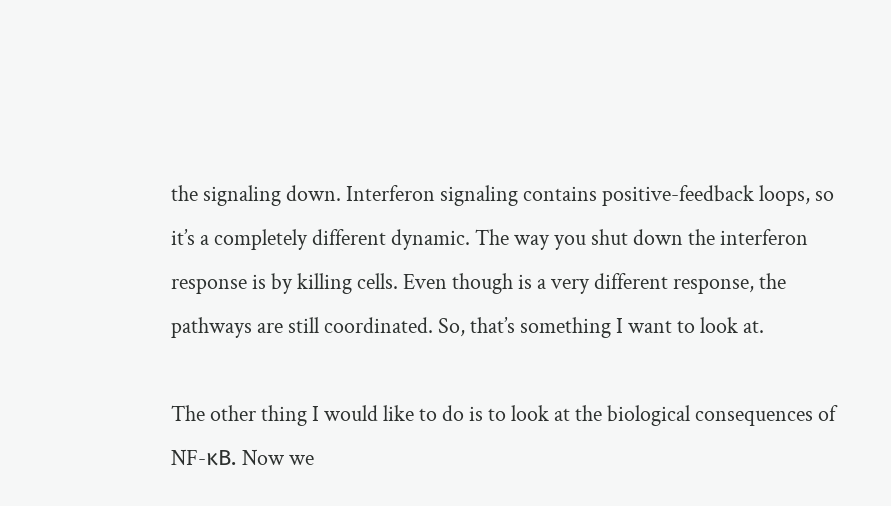the signaling down. Interferon signaling contains positive-feedback loops, so it’s a completely different dynamic. The way you shut down the interferon response is by killing cells. Even though is a very different response, the pathways are still coordinated. So, that’s something I want to look at.

The other thing I would like to do is to look at the biological consequences of NF-κB. Now we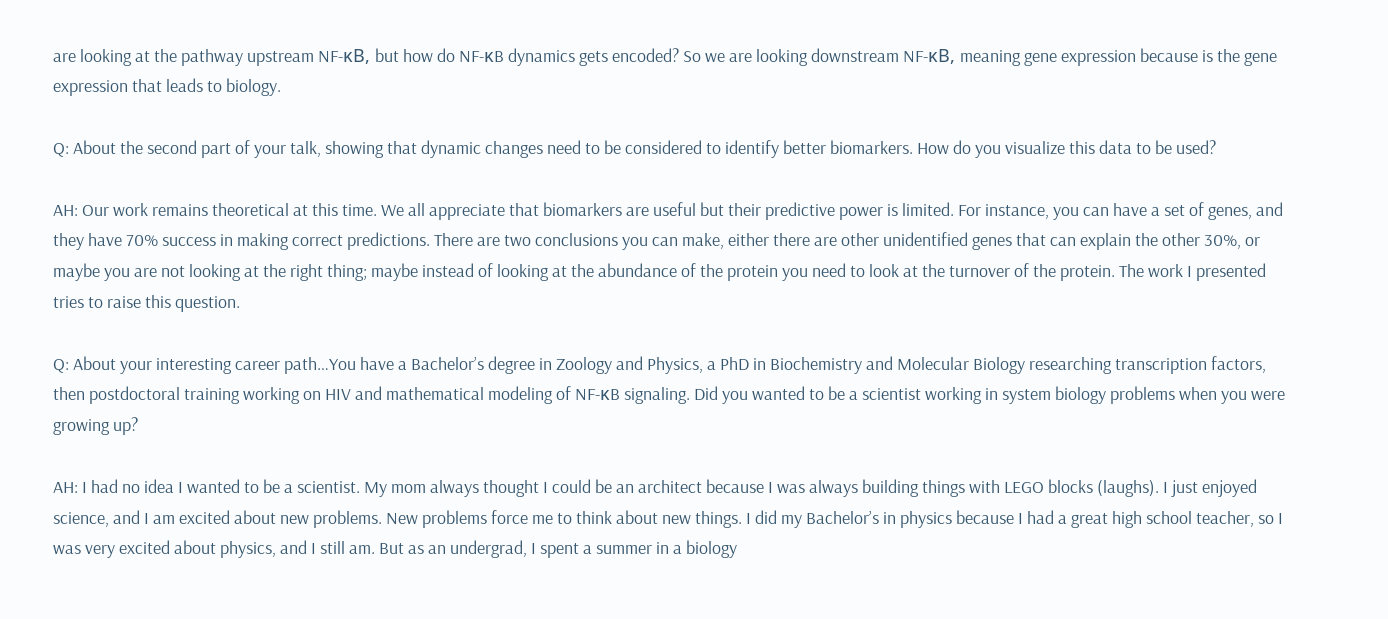are looking at the pathway upstream NF-κB, but how do NF-κB dynamics gets encoded? So we are looking downstream NF-κB, meaning gene expression because is the gene expression that leads to biology.

Q: About the second part of your talk, showing that dynamic changes need to be considered to identify better biomarkers. How do you visualize this data to be used?

AH: Our work remains theoretical at this time. We all appreciate that biomarkers are useful but their predictive power is limited. For instance, you can have a set of genes, and they have 70% success in making correct predictions. There are two conclusions you can make, either there are other unidentified genes that can explain the other 30%, or maybe you are not looking at the right thing; maybe instead of looking at the abundance of the protein you need to look at the turnover of the protein. The work I presented tries to raise this question.

Q: About your interesting career path…You have a Bachelor’s degree in Zoology and Physics, a PhD in Biochemistry and Molecular Biology researching transcription factors, then postdoctoral training working on HIV and mathematical modeling of NF-κB signaling. Did you wanted to be a scientist working in system biology problems when you were growing up?

AH: I had no idea I wanted to be a scientist. My mom always thought I could be an architect because I was always building things with LEGO blocks (laughs). I just enjoyed science, and I am excited about new problems. New problems force me to think about new things. I did my Bachelor’s in physics because I had a great high school teacher, so I was very excited about physics, and I still am. But as an undergrad, I spent a summer in a biology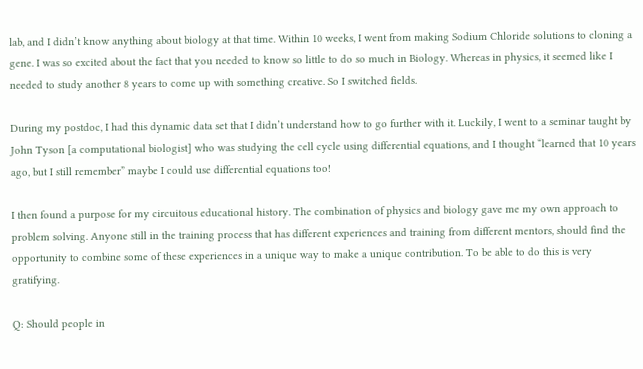lab, and I didn’t know anything about biology at that time. Within 10 weeks, I went from making Sodium Chloride solutions to cloning a gene. I was so excited about the fact that you needed to know so little to do so much in Biology. Whereas in physics, it seemed like I needed to study another 8 years to come up with something creative. So I switched fields.

During my postdoc, I had this dynamic data set that I didn’t understand how to go further with it. Luckily, I went to a seminar taught by John Tyson [a computational biologist] who was studying the cell cycle using differential equations, and I thought “learned that 10 years ago, but I still remember” maybe I could use differential equations too!

I then found a purpose for my circuitous educational history. The combination of physics and biology gave me my own approach to problem solving. Anyone still in the training process that has different experiences and training from different mentors, should find the opportunity to combine some of these experiences in a unique way to make a unique contribution. To be able to do this is very gratifying.

Q: Should people in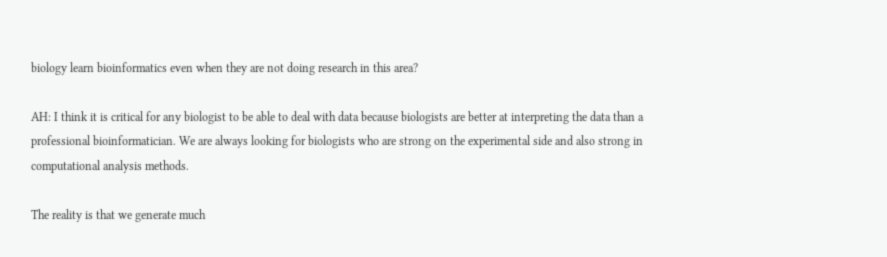biology learn bioinformatics even when they are not doing research in this area?

AH: I think it is critical for any biologist to be able to deal with data because biologists are better at interpreting the data than a professional bioinformatician. We are always looking for biologists who are strong on the experimental side and also strong in computational analysis methods.

The reality is that we generate much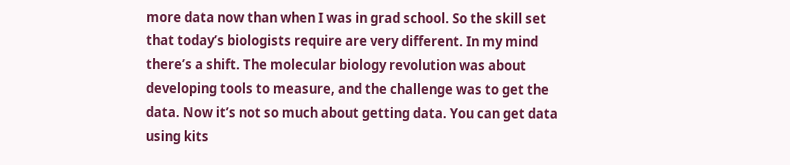more data now than when I was in grad school. So the skill set that today’s biologists require are very different. In my mind there’s a shift. The molecular biology revolution was about developing tools to measure, and the challenge was to get the data. Now it’s not so much about getting data. You can get data using kits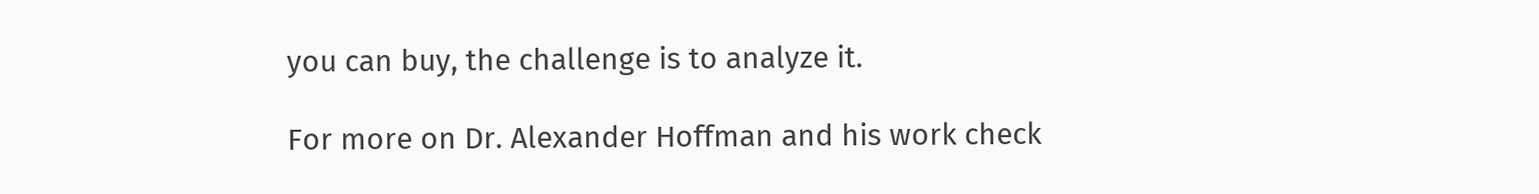you can buy, the challenge is to analyze it.

For more on Dr. Alexander Hoffman and his work check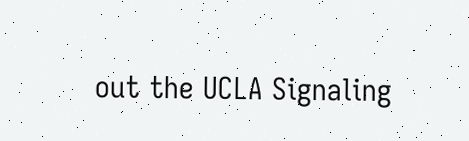out the UCLA Signaling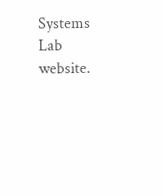Systems Lab website.